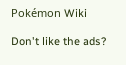Pokémon Wiki

Don't like the ads?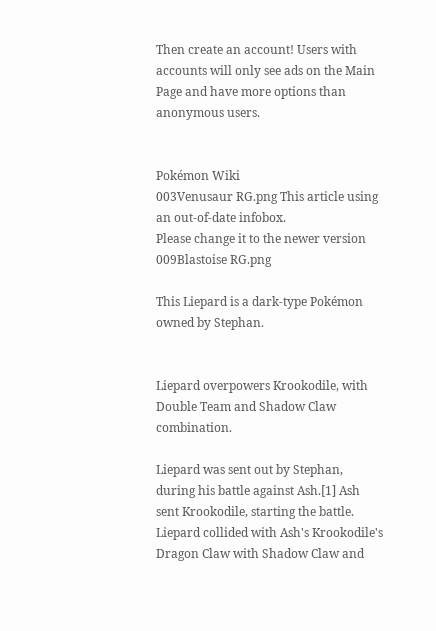Then create an account! Users with accounts will only see ads on the Main Page and have more options than anonymous users.


Pokémon Wiki
003Venusaur RG.png This article using an out-of-date infobox.
Please change it to the newer version
009Blastoise RG.png

This Liepard is a dark-type Pokémon owned by Stephan.


Liepard overpowers Krookodile, with Double Team and Shadow Claw combination.

Liepard was sent out by Stephan, during his battle against Ash.[1] Ash sent Krookodile, starting the battle. Liepard collided with Ash's Krookodile's Dragon Claw with Shadow Claw and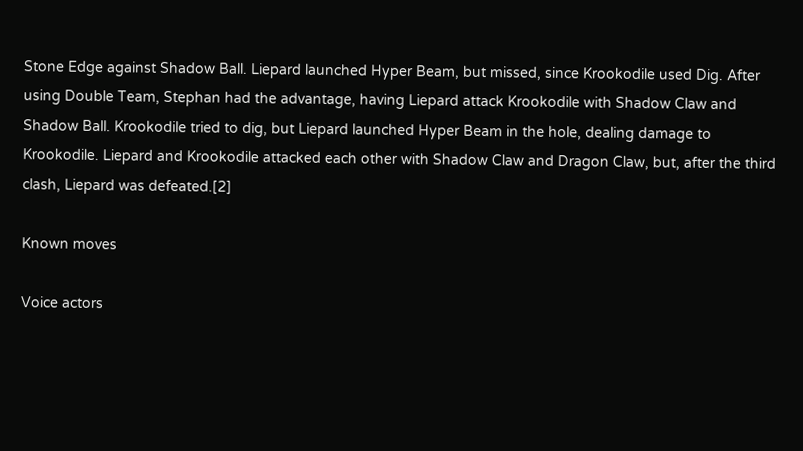Stone Edge against Shadow Ball. Liepard launched Hyper Beam, but missed, since Krookodile used Dig. After using Double Team, Stephan had the advantage, having Liepard attack Krookodile with Shadow Claw and Shadow Ball. Krookodile tried to dig, but Liepard launched Hyper Beam in the hole, dealing damage to Krookodile. Liepard and Krookodile attacked each other with Shadow Claw and Dragon Claw, but, after the third clash, Liepard was defeated.[2]

Known moves

Voice actors